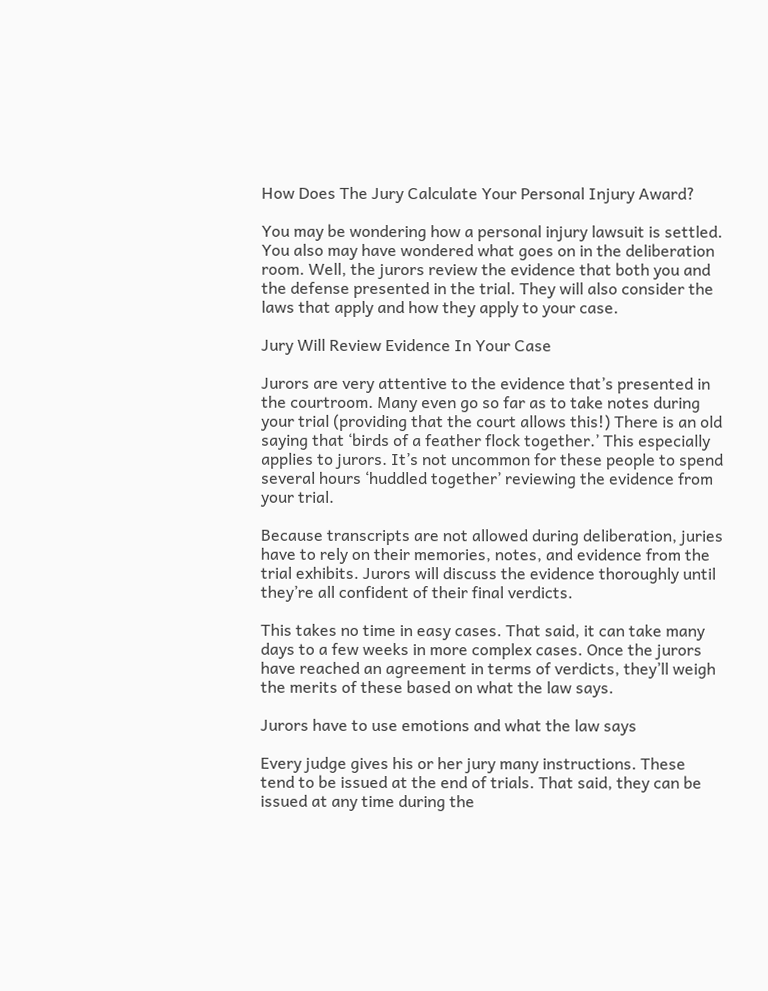How Does The Jury Calculate Your Personal Injury Award?

You may be wondering how a personal injury lawsuit is settled. You also may have wondered what goes on in the deliberation room. Well, the jurors review the evidence that both you and the defense presented in the trial. They will also consider the laws that apply and how they apply to your case.

Jury Will Review Evidence In Your Case

Jurors are very attentive to the evidence that’s presented in the courtroom. Many even go so far as to take notes during your trial (providing that the court allows this!) There is an old saying that ‘birds of a feather flock together.’ This especially applies to jurors. It’s not uncommon for these people to spend several hours ‘huddled together’ reviewing the evidence from your trial.

Because transcripts are not allowed during deliberation, juries have to rely on their memories, notes, and evidence from the trial exhibits. Jurors will discuss the evidence thoroughly until they’re all confident of their final verdicts.

This takes no time in easy cases. That said, it can take many days to a few weeks in more complex cases. Once the jurors have reached an agreement in terms of verdicts, they’ll weigh the merits of these based on what the law says.

Jurors have to use emotions and what the law says

Every judge gives his or her jury many instructions. These tend to be issued at the end of trials. That said, they can be issued at any time during the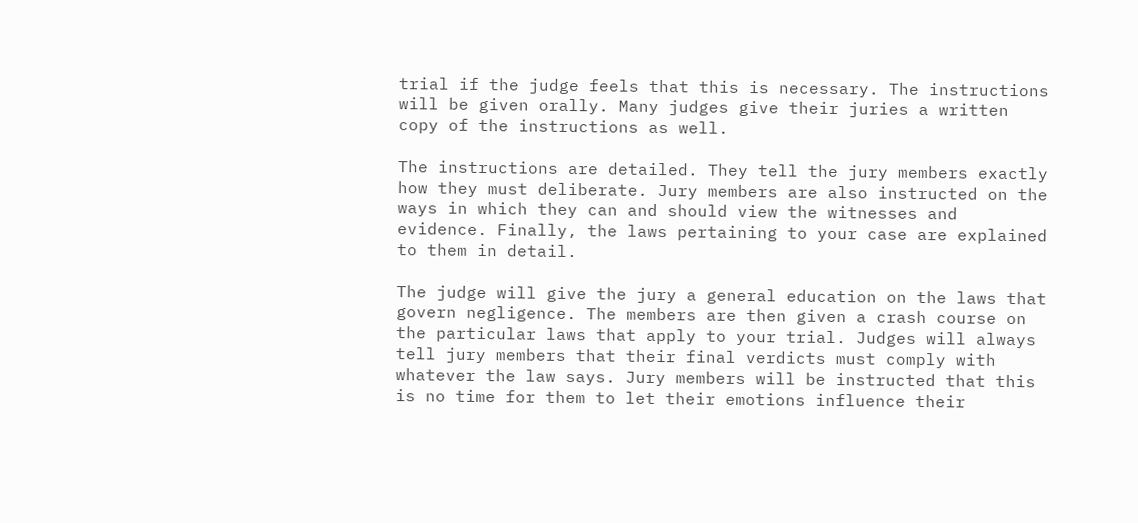trial if the judge feels that this is necessary. The instructions will be given orally. Many judges give their juries a written copy of the instructions as well.

The instructions are detailed. They tell the jury members exactly how they must deliberate. Jury members are also instructed on the ways in which they can and should view the witnesses and evidence. Finally, the laws pertaining to your case are explained to them in detail.

The judge will give the jury a general education on the laws that govern negligence. The members are then given a crash course on the particular laws that apply to your trial. Judges will always tell jury members that their final verdicts must comply with whatever the law says. Jury members will be instructed that this is no time for them to let their emotions influence their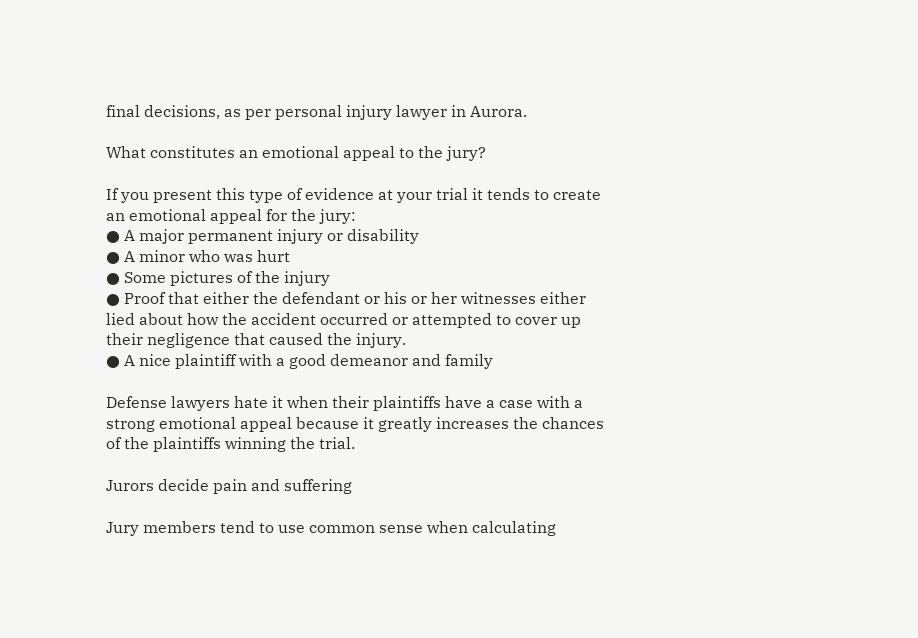final decisions, as per personal injury lawyer in Aurora.

What constitutes an emotional appeal to the jury?

If you present this type of evidence at your trial it tends to create an emotional appeal for the jury:
● A major permanent injury or disability
● A minor who was hurt
● Some pictures of the injury
● Proof that either the defendant or his or her witnesses either lied about how the accident occurred or attempted to cover up their negligence that caused the injury.
● A nice plaintiff with a good demeanor and family

Defense lawyers hate it when their plaintiffs have a case with a strong emotional appeal because it greatly increases the chances of the plaintiffs winning the trial.

Jurors decide pain and suffering

Jury members tend to use common sense when calculating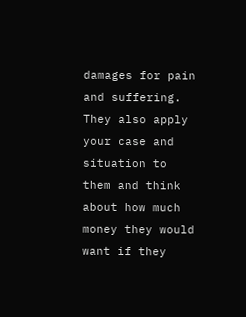damages for pain and suffering. They also apply your case and situation to them and think about how much money they would want if they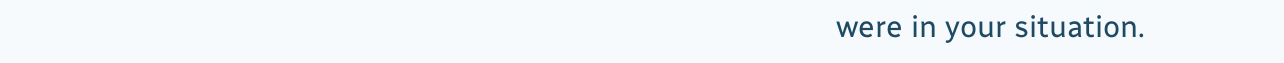were in your situation.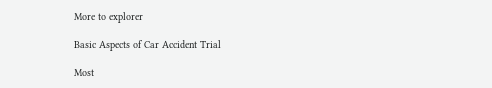More to explorer

Basic Aspects of Car Accident Trial

Most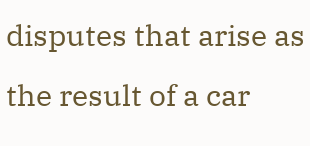disputes that arise as the result of a car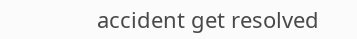accident get resolved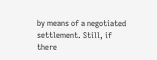by means of a negotiated settlement. Still, if there